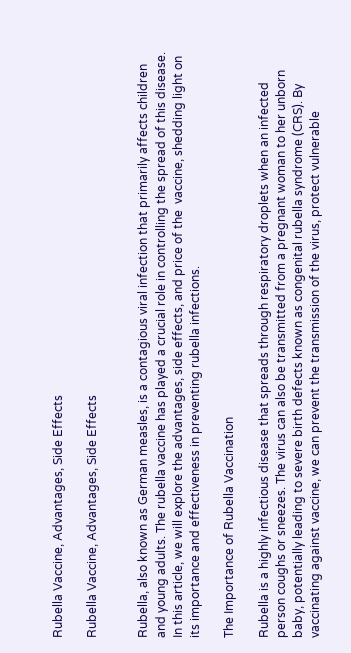Rubella Vaccine, Advantages, Side Effects

Rubella Vaccine, Advantages, Side Effects


Rubella, also known as German measles, is a contagious viral infection that primarily affects children and young adults. The rubella vaccine has played a crucial role in controlling the spread of this disease. In this article, we will explore the advantages, side effects, and price of the  vaccine, shedding light on its importance and effectiveness in preventing rubella infections.

The Importance of Rubella Vaccination

Rubella is a highly infectious disease that spreads through respiratory droplets when an infected person coughs or sneezes. The virus can also be transmitted from a pregnant woman to her unborn baby, potentially leading to severe birth defects known as congenital rubella syndrome (CRS). By vaccinating against vaccine, we can prevent the transmission of the virus, protect vulnerable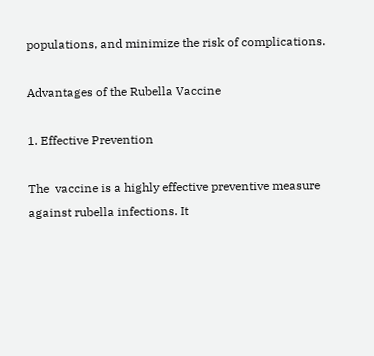populations, and minimize the risk of complications.

Advantages of the Rubella Vaccine

1. Effective Prevention

The  vaccine is a highly effective preventive measure against rubella infections. It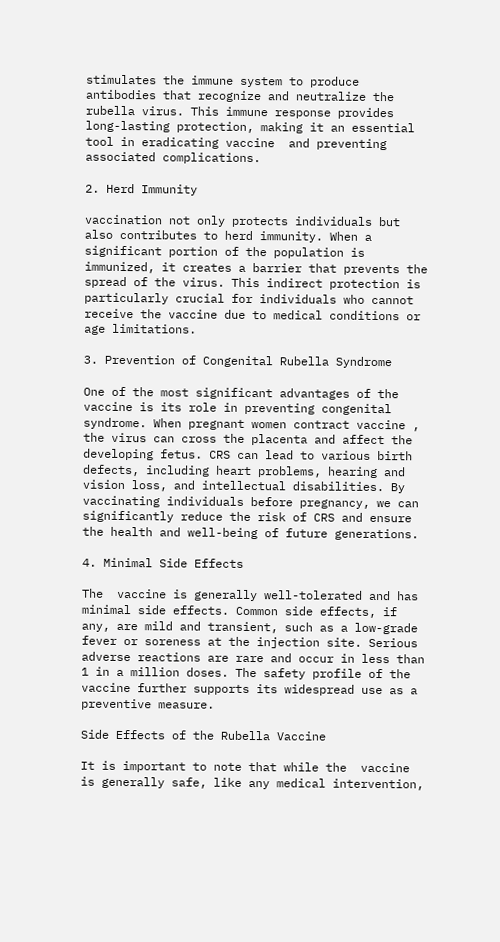stimulates the immune system to produce antibodies that recognize and neutralize the rubella virus. This immune response provides long-lasting protection, making it an essential tool in eradicating vaccine  and preventing associated complications.

2. Herd Immunity

vaccination not only protects individuals but also contributes to herd immunity. When a significant portion of the population is immunized, it creates a barrier that prevents the spread of the virus. This indirect protection is particularly crucial for individuals who cannot receive the vaccine due to medical conditions or age limitations.

3. Prevention of Congenital Rubella Syndrome

One of the most significant advantages of the  vaccine is its role in preventing congenital  syndrome. When pregnant women contract vaccine , the virus can cross the placenta and affect the developing fetus. CRS can lead to various birth defects, including heart problems, hearing and vision loss, and intellectual disabilities. By vaccinating individuals before pregnancy, we can significantly reduce the risk of CRS and ensure the health and well-being of future generations.

4. Minimal Side Effects

The  vaccine is generally well-tolerated and has minimal side effects. Common side effects, if any, are mild and transient, such as a low-grade fever or soreness at the injection site. Serious adverse reactions are rare and occur in less than 1 in a million doses. The safety profile of the  vaccine further supports its widespread use as a preventive measure.

Side Effects of the Rubella Vaccine

It is important to note that while the  vaccine is generally safe, like any medical intervention,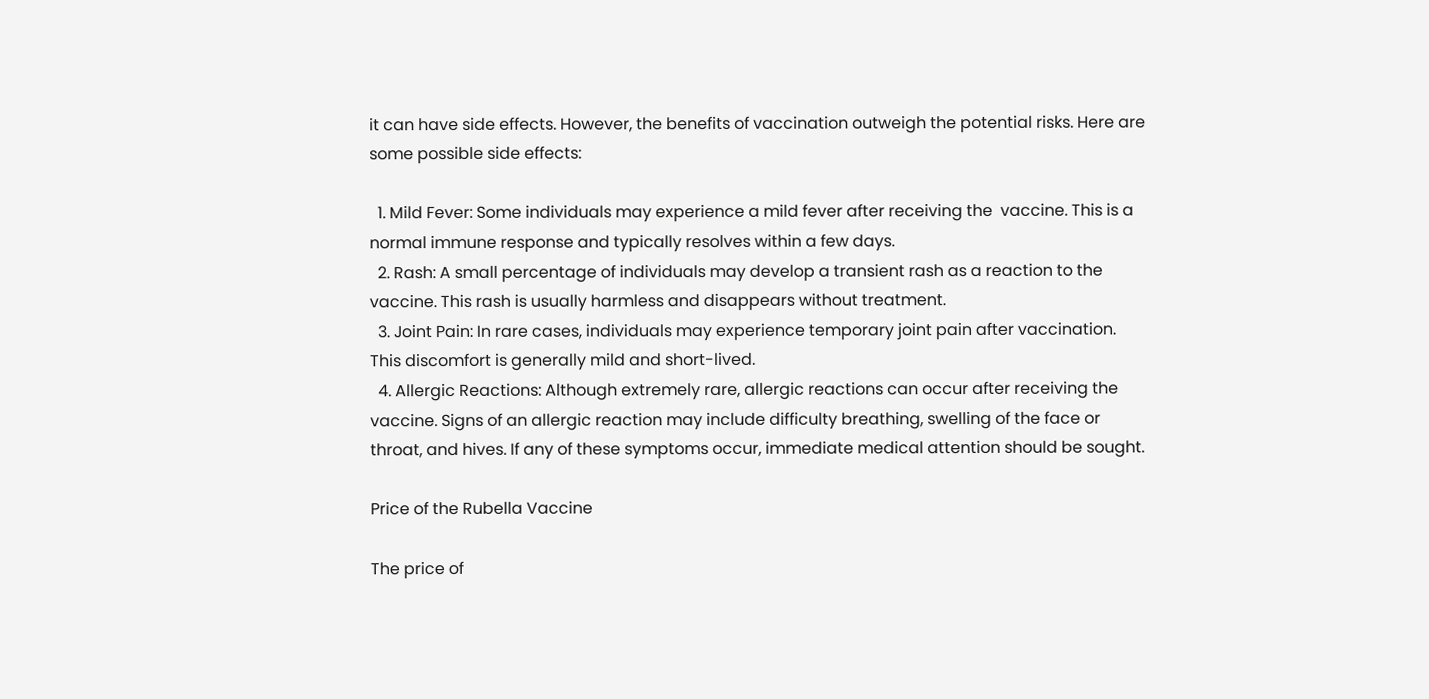it can have side effects. However, the benefits of vaccination outweigh the potential risks. Here are some possible side effects:

  1. Mild Fever: Some individuals may experience a mild fever after receiving the  vaccine. This is a normal immune response and typically resolves within a few days.
  2. Rash: A small percentage of individuals may develop a transient rash as a reaction to the vaccine. This rash is usually harmless and disappears without treatment.
  3. Joint Pain: In rare cases, individuals may experience temporary joint pain after vaccination. This discomfort is generally mild and short-lived.
  4. Allergic Reactions: Although extremely rare, allergic reactions can occur after receiving the  vaccine. Signs of an allergic reaction may include difficulty breathing, swelling of the face or throat, and hives. If any of these symptoms occur, immediate medical attention should be sought.

Price of the Rubella Vaccine

The price of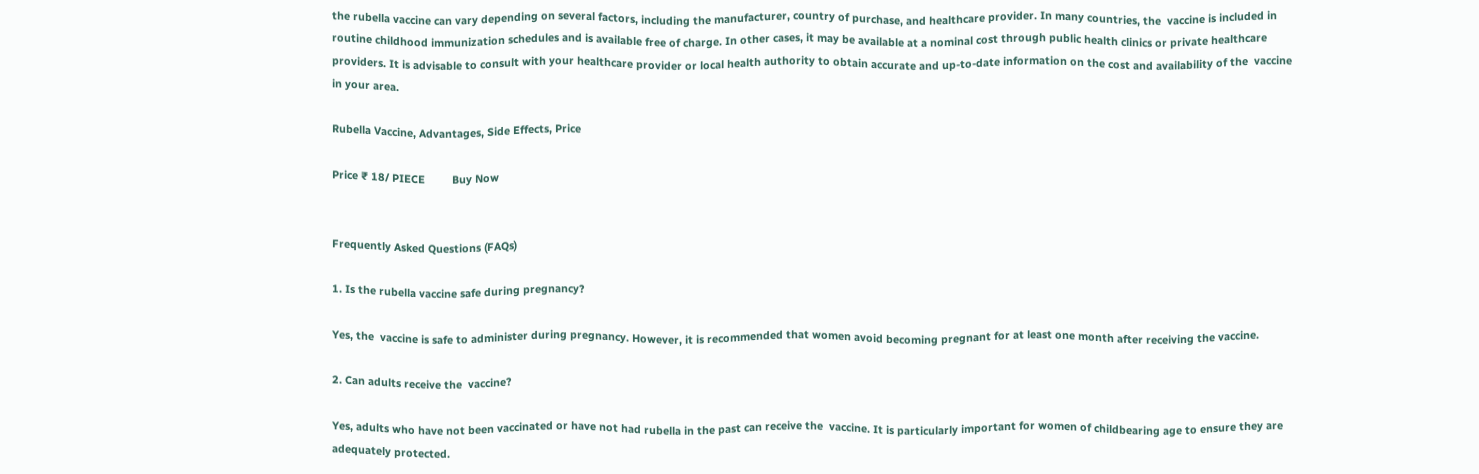the rubella vaccine can vary depending on several factors, including the manufacturer, country of purchase, and healthcare provider. In many countries, the  vaccine is included in routine childhood immunization schedules and is available free of charge. In other cases, it may be available at a nominal cost through public health clinics or private healthcare providers. It is advisable to consult with your healthcare provider or local health authority to obtain accurate and up-to-date information on the cost and availability of the  vaccine in your area.

Rubella Vaccine, Advantages, Side Effects, Price

Price ₹ 18/ PIECE         Buy Now


Frequently Asked Questions (FAQs)

1. Is the rubella vaccine safe during pregnancy?

Yes, the  vaccine is safe to administer during pregnancy. However, it is recommended that women avoid becoming pregnant for at least one month after receiving the vaccine.

2. Can adults receive the  vaccine?

Yes, adults who have not been vaccinated or have not had rubella in the past can receive the  vaccine. It is particularly important for women of childbearing age to ensure they are adequately protected.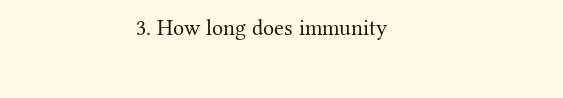3. How long does immunity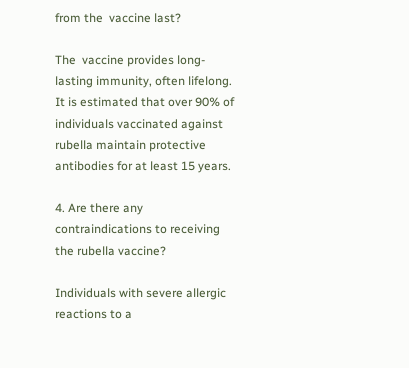from the  vaccine last?

The  vaccine provides long-lasting immunity, often lifelong. It is estimated that over 90% of individuals vaccinated against rubella maintain protective antibodies for at least 15 years.

4. Are there any contraindications to receiving the rubella vaccine?

Individuals with severe allergic reactions to a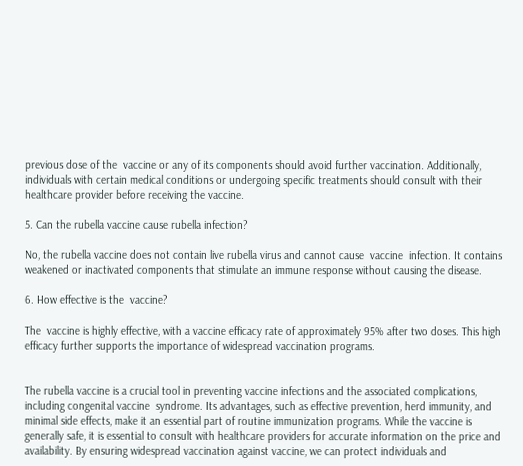previous dose of the  vaccine or any of its components should avoid further vaccination. Additionally, individuals with certain medical conditions or undergoing specific treatments should consult with their healthcare provider before receiving the vaccine.

5. Can the rubella vaccine cause rubella infection?

No, the rubella vaccine does not contain live rubella virus and cannot cause  vaccine  infection. It contains weakened or inactivated components that stimulate an immune response without causing the disease.

6. How effective is the  vaccine?

The  vaccine is highly effective, with a vaccine efficacy rate of approximately 95% after two doses. This high efficacy further supports the importance of widespread vaccination programs.


The rubella vaccine is a crucial tool in preventing vaccine infections and the associated complications, including congenital vaccine  syndrome. Its advantages, such as effective prevention, herd immunity, and minimal side effects, make it an essential part of routine immunization programs. While the vaccine is generally safe, it is essential to consult with healthcare providers for accurate information on the price and availability. By ensuring widespread vaccination against vaccine, we can protect individuals and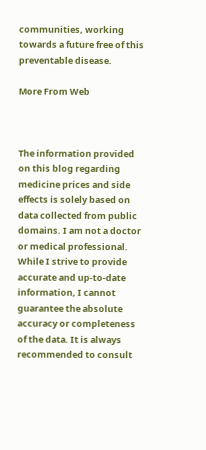communities, working towards a future free of this preventable disease.

More From Web



The information provided on this blog regarding medicine prices and side effects is solely based on data collected from public domains. I am not a doctor or medical professional. While I strive to provide accurate and up-to-date information, I cannot guarantee the absolute accuracy or completeness of the data. It is always recommended to consult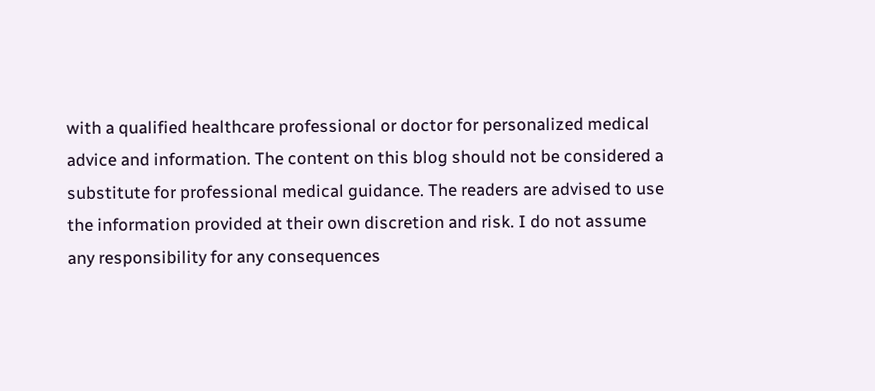with a qualified healthcare professional or doctor for personalized medical advice and information. The content on this blog should not be considered a substitute for professional medical guidance. The readers are advised to use the information provided at their own discretion and risk. I do not assume any responsibility for any consequences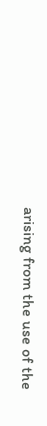arising from the use of the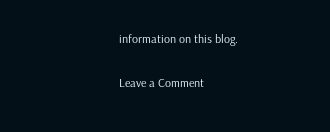information on this blog.

Leave a Comment